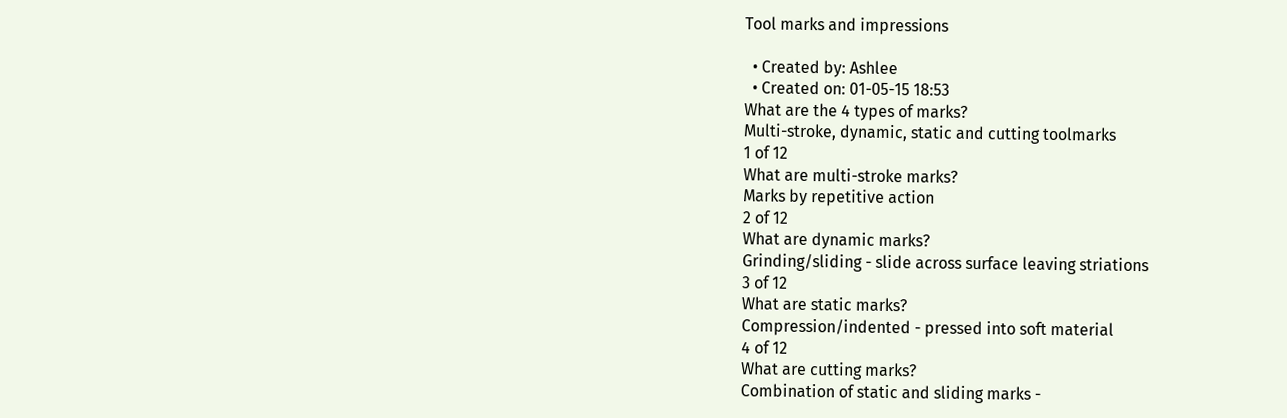Tool marks and impressions

  • Created by: Ashlee
  • Created on: 01-05-15 18:53
What are the 4 types of marks?
Multi-stroke, dynamic, static and cutting toolmarks
1 of 12
What are multi-stroke marks?
Marks by repetitive action
2 of 12
What are dynamic marks?
Grinding/sliding - slide across surface leaving striations
3 of 12
What are static marks?
Compression/indented - pressed into soft material
4 of 12
What are cutting marks?
Combination of static and sliding marks -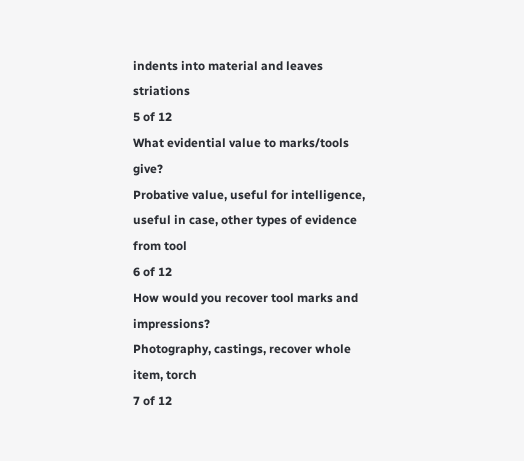indents into material and leaves striations
5 of 12
What evidential value to marks/tools give?
Probative value, useful for intelligence, useful in case, other types of evidence from tool
6 of 12
How would you recover tool marks and impressions?
Photography, castings, recover whole item, torch
7 of 12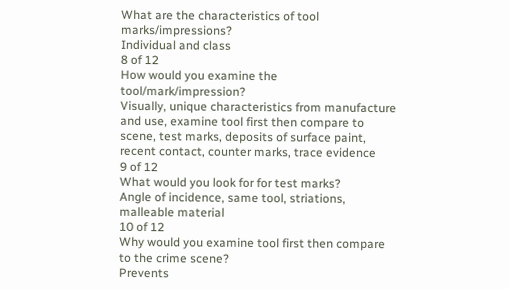What are the characteristics of tool marks/impressions?
Individual and class
8 of 12
How would you examine the tool/mark/impression?
Visually, unique characteristics from manufacture and use, examine tool first then compare to scene, test marks, deposits of surface paint, recent contact, counter marks, trace evidence
9 of 12
What would you look for for test marks?
Angle of incidence, same tool, striations, malleable material
10 of 12
Why would you examine tool first then compare to the crime scene?
Prevents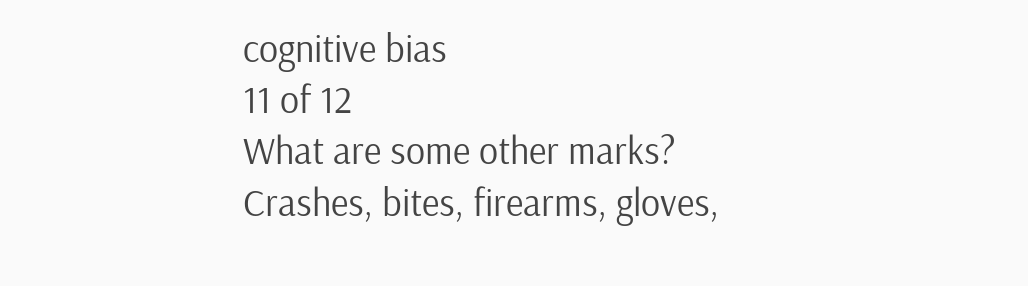cognitive bias
11 of 12
What are some other marks?
Crashes, bites, firearms, gloves,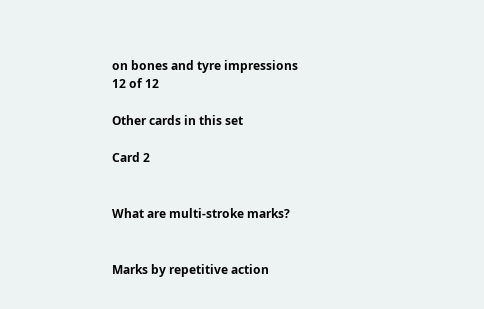on bones and tyre impressions
12 of 12

Other cards in this set

Card 2


What are multi-stroke marks?


Marks by repetitive action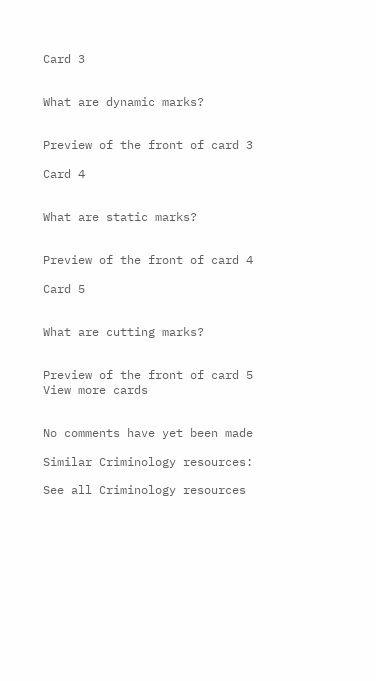Card 3


What are dynamic marks?


Preview of the front of card 3

Card 4


What are static marks?


Preview of the front of card 4

Card 5


What are cutting marks?


Preview of the front of card 5
View more cards


No comments have yet been made

Similar Criminology resources:

See all Criminology resources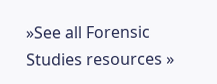»See all Forensic Studies resources »